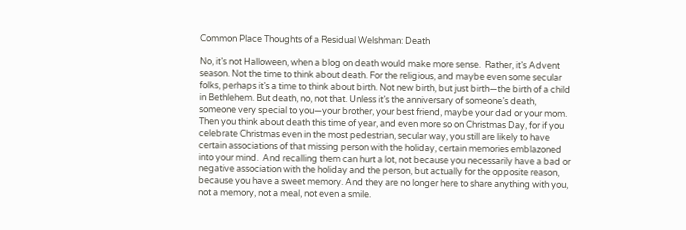Common Place Thoughts of a Residual Welshman: Death

No, it’s not Halloween, when a blog on death would make more sense.  Rather, it’s Advent season. Not the time to think about death. For the religious, and maybe even some secular folks, perhaps it’s a time to think about birth. Not new birth, but just birth—the birth of a child in Bethlehem. But death, no, not that. Unless it’s the anniversary of someone’s death, someone very special to you—your brother, your best friend, maybe your dad or your mom. Then you think about death this time of year, and even more so on Christmas Day, for if you celebrate Christmas even in the most pedestrian, secular way, you still are likely to have certain associations of that missing person with the holiday, certain memories emblazoned into your mind.  And recalling them can hurt a lot, not because you necessarily have a bad or negative association with the holiday and the person, but actually for the opposite reason, because you have a sweet memory. And they are no longer here to share anything with you, not a memory, not a meal, not even a smile.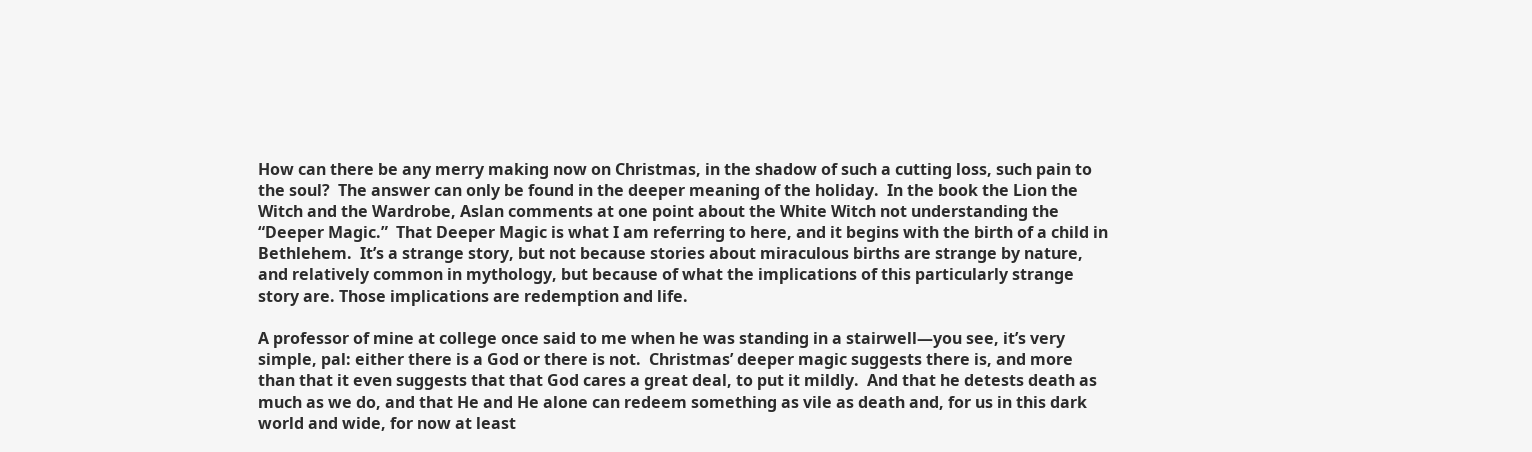How can there be any merry making now on Christmas, in the shadow of such a cutting loss, such pain to the soul?  The answer can only be found in the deeper meaning of the holiday.  In the book the Lion the Witch and the Wardrobe, Aslan comments at one point about the White Witch not understanding the “Deeper Magic.”  That Deeper Magic is what I am referring to here, and it begins with the birth of a child in Bethlehem.  It’s a strange story, but not because stories about miraculous births are strange by nature, and relatively common in mythology, but because of what the implications of this particularly strange story are. Those implications are redemption and life.

A professor of mine at college once said to me when he was standing in a stairwell—you see, it’s very simple, pal: either there is a God or there is not.  Christmas’ deeper magic suggests there is, and more than that it even suggests that that God cares a great deal, to put it mildly.  And that he detests death as much as we do, and that He and He alone can redeem something as vile as death and, for us in this dark world and wide, for now at least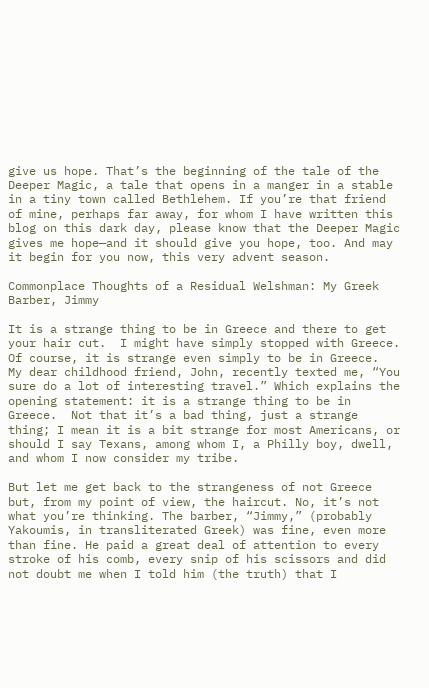give us hope. That’s the beginning of the tale of the Deeper Magic, a tale that opens in a manger in a stable in a tiny town called Bethlehem. If you’re that friend of mine, perhaps far away, for whom I have written this blog on this dark day, please know that the Deeper Magic gives me hope—and it should give you hope, too. And may it begin for you now, this very advent season.

Commonplace Thoughts of a Residual Welshman: My Greek Barber, Jimmy

It is a strange thing to be in Greece and there to get your hair cut.  I might have simply stopped with Greece. Of course, it is strange even simply to be in Greece.  My dear childhood friend, John, recently texted me, “You sure do a lot of interesting travel.” Which explains the opening statement: it is a strange thing to be in Greece.  Not that it’s a bad thing, just a strange thing; I mean it is a bit strange for most Americans, or should I say Texans, among whom I, a Philly boy, dwell, and whom I now consider my tribe.

But let me get back to the strangeness of not Greece but, from my point of view, the haircut. No, it’s not what you’re thinking. The barber, “Jimmy,” (probably Yakoumis, in transliterated Greek) was fine, even more than fine. He paid a great deal of attention to every stroke of his comb, every snip of his scissors and did not doubt me when I told him (the truth) that I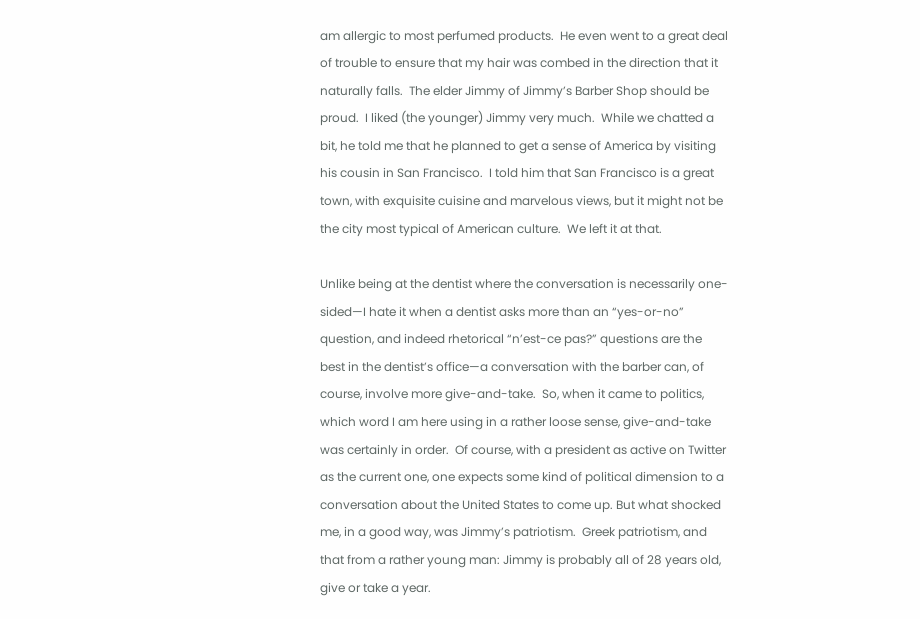am allergic to most perfumed products.  He even went to a great deal of trouble to ensure that my hair was combed in the direction that it naturally falls.  The elder Jimmy of Jimmy’s Barber Shop should be proud.  I liked (the younger) Jimmy very much.  While we chatted a bit, he told me that he planned to get a sense of America by visiting his cousin in San Francisco.  I told him that San Francisco is a great town, with exquisite cuisine and marvelous views, but it might not be the city most typical of American culture.  We left it at that.

Unlike being at the dentist where the conversation is necessarily one-sided—I hate it when a dentist asks more than an “yes-or-no” question, and indeed rhetorical “n’est-ce pas?” questions are the best in the dentist’s office—a conversation with the barber can, of course, involve more give-and-take.  So, when it came to politics, which word I am here using in a rather loose sense, give-and-take was certainly in order.  Of course, with a president as active on Twitter as the current one, one expects some kind of political dimension to a conversation about the United States to come up. But what shocked me, in a good way, was Jimmy’s patriotism.  Greek patriotism, and that from a rather young man: Jimmy is probably all of 28 years old, give or take a year.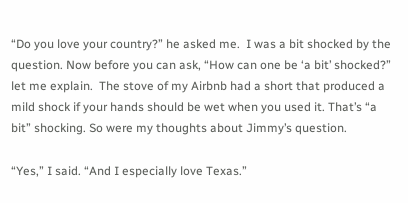“Do you love your country?” he asked me.  I was a bit shocked by the question. Now before you can ask, “How can one be ‘a bit’ shocked?” let me explain.  The stove of my Airbnb had a short that produced a mild shock if your hands should be wet when you used it. That’s “a bit” shocking. So were my thoughts about Jimmy’s question.

“Yes,” I said. “And I especially love Texas.”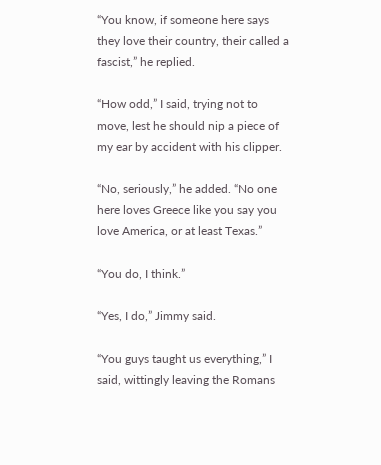“You know, if someone here says they love their country, their called a fascist,” he replied.

“How odd,” I said, trying not to move, lest he should nip a piece of my ear by accident with his clipper.

“No, seriously,” he added. “No one here loves Greece like you say you love America, or at least Texas.”

“You do, I think.”

“Yes, I do,” Jimmy said.

“You guys taught us everything,” I said, wittingly leaving the Romans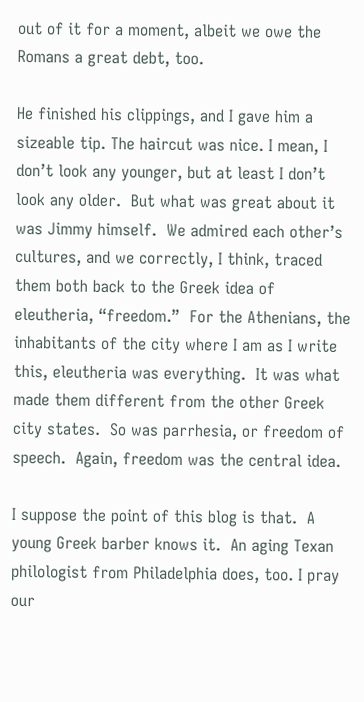out of it for a moment, albeit we owe the Romans a great debt, too.

He finished his clippings, and I gave him a sizeable tip. The haircut was nice. I mean, I don’t look any younger, but at least I don’t look any older.  But what was great about it was Jimmy himself.  We admired each other’s cultures, and we correctly, I think, traced them both back to the Greek idea of eleutheria, “freedom.”  For the Athenians, the inhabitants of the city where I am as I write this, eleutheria was everything.  It was what made them different from the other Greek city states.  So was parrhesia, or freedom of speech.  Again, freedom was the central idea.

I suppose the point of this blog is that.  A young Greek barber knows it.  An aging Texan philologist from Philadelphia does, too. I pray our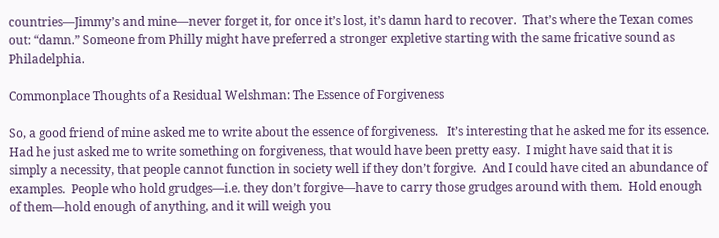countries—Jimmy’s and mine—never forget it, for once it’s lost, it’s damn hard to recover.  That’s where the Texan comes out: “damn.” Someone from Philly might have preferred a stronger expletive starting with the same fricative sound as Philadelphia.

Commonplace Thoughts of a Residual Welshman: The Essence of Forgiveness

So, a good friend of mine asked me to write about the essence of forgiveness.   It’s interesting that he asked me for its essence.  Had he just asked me to write something on forgiveness, that would have been pretty easy.  I might have said that it is simply a necessity, that people cannot function in society well if they don’t forgive.  And I could have cited an abundance of examples.  People who hold grudges—i.e. they don’t forgive—have to carry those grudges around with them.  Hold enough of them—hold enough of anything, and it will weigh you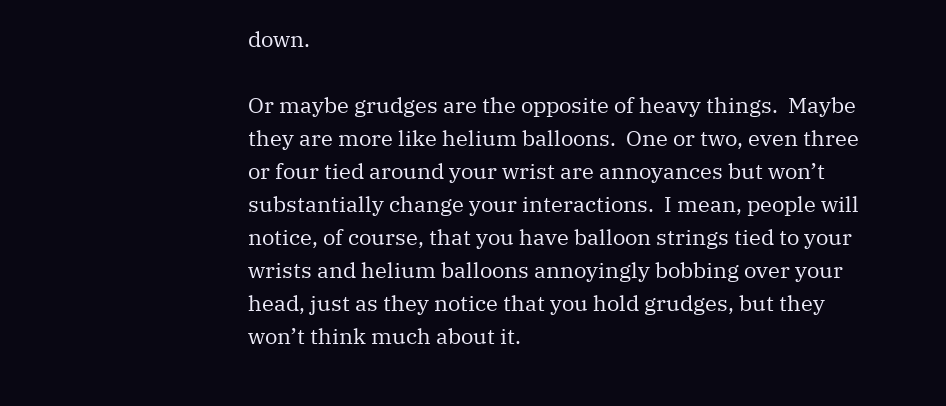down.

Or maybe grudges are the opposite of heavy things.  Maybe they are more like helium balloons.  One or two, even three or four tied around your wrist are annoyances but won’t substantially change your interactions.  I mean, people will notice, of course, that you have balloon strings tied to your wrists and helium balloons annoyingly bobbing over your head, just as they notice that you hold grudges, but they won’t think much about it.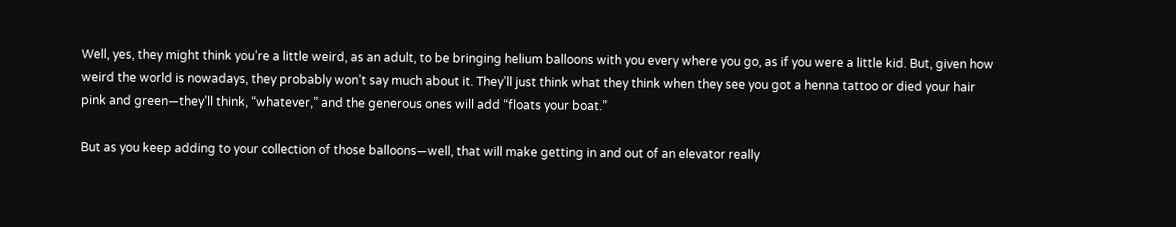Well, yes, they might think you’re a little weird, as an adult, to be bringing helium balloons with you every where you go, as if you were a little kid. But, given how weird the world is nowadays, they probably won’t say much about it. They’ll just think what they think when they see you got a henna tattoo or died your hair pink and green—they’ll think, “whatever,” and the generous ones will add “floats your boat.”

But as you keep adding to your collection of those balloons—well, that will make getting in and out of an elevator really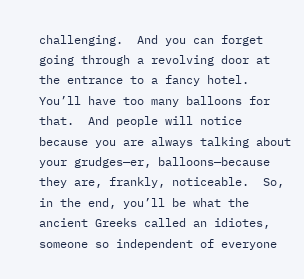challenging.  And you can forget going through a revolving door at the entrance to a fancy hotel.  You’ll have too many balloons for that.  And people will notice because you are always talking about your grudges—er, balloons—because they are, frankly, noticeable.  So, in the end, you’ll be what the ancient Greeks called an idiotes, someone so independent of everyone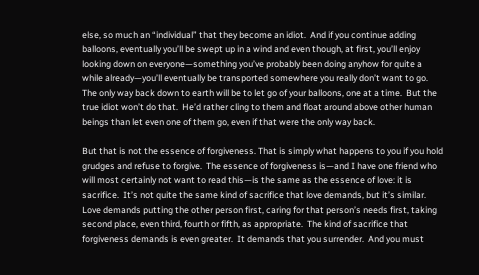else, so much an “individual” that they become an idiot.  And if you continue adding balloons, eventually you’ll be swept up in a wind and even though, at first, you’ll enjoy looking down on everyone—something you’ve probably been doing anyhow for quite a while already—you’ll eventually be transported somewhere you really don’t want to go. The only way back down to earth will be to let go of your balloons, one at a time.  But the true idiot won’t do that.  He’d rather cling to them and float around above other human beings than let even one of them go, even if that were the only way back.

But that is not the essence of forgiveness. That is simply what happens to you if you hold grudges and refuse to forgive.  The essence of forgiveness is—and I have one friend who will most certainly not want to read this—is the same as the essence of love: it is sacrifice.  It’s not quite the same kind of sacrifice that love demands, but it’s similar.  Love demands putting the other person first, caring for that person’s needs first, taking second place, even third, fourth or fifth, as appropriate.  The kind of sacrifice that forgiveness demands is even greater.  It demands that you surrender.  And you must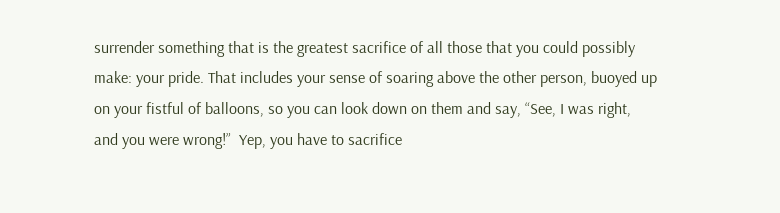surrender something that is the greatest sacrifice of all those that you could possibly make: your pride. That includes your sense of soaring above the other person, buoyed up on your fistful of balloons, so you can look down on them and say, “See, I was right, and you were wrong!”  Yep, you have to sacrifice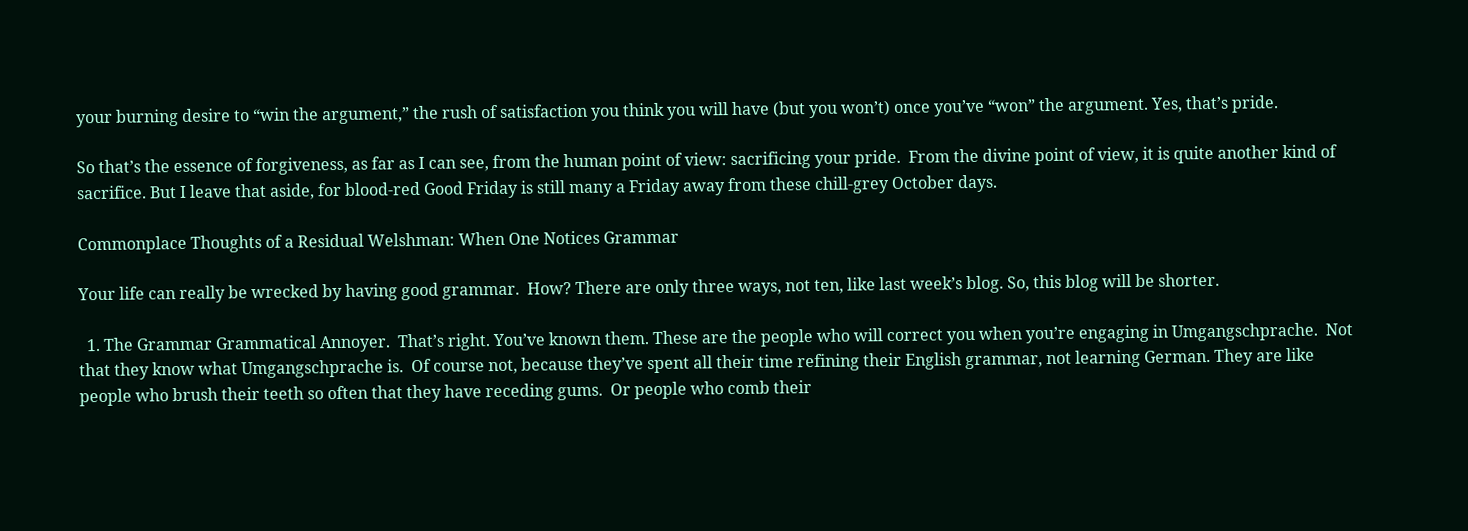your burning desire to “win the argument,” the rush of satisfaction you think you will have (but you won’t) once you’ve “won” the argument. Yes, that’s pride.

So that’s the essence of forgiveness, as far as I can see, from the human point of view: sacrificing your pride.  From the divine point of view, it is quite another kind of sacrifice. But I leave that aside, for blood-red Good Friday is still many a Friday away from these chill-grey October days.

Commonplace Thoughts of a Residual Welshman: When One Notices Grammar

Your life can really be wrecked by having good grammar.  How? There are only three ways, not ten, like last week’s blog. So, this blog will be shorter.

  1. The Grammar Grammatical Annoyer.  That’s right. You’ve known them. These are the people who will correct you when you’re engaging in Umgangschprache.  Not that they know what Umgangschprache is.  Of course not, because they’ve spent all their time refining their English grammar, not learning German. They are like people who brush their teeth so often that they have receding gums.  Or people who comb their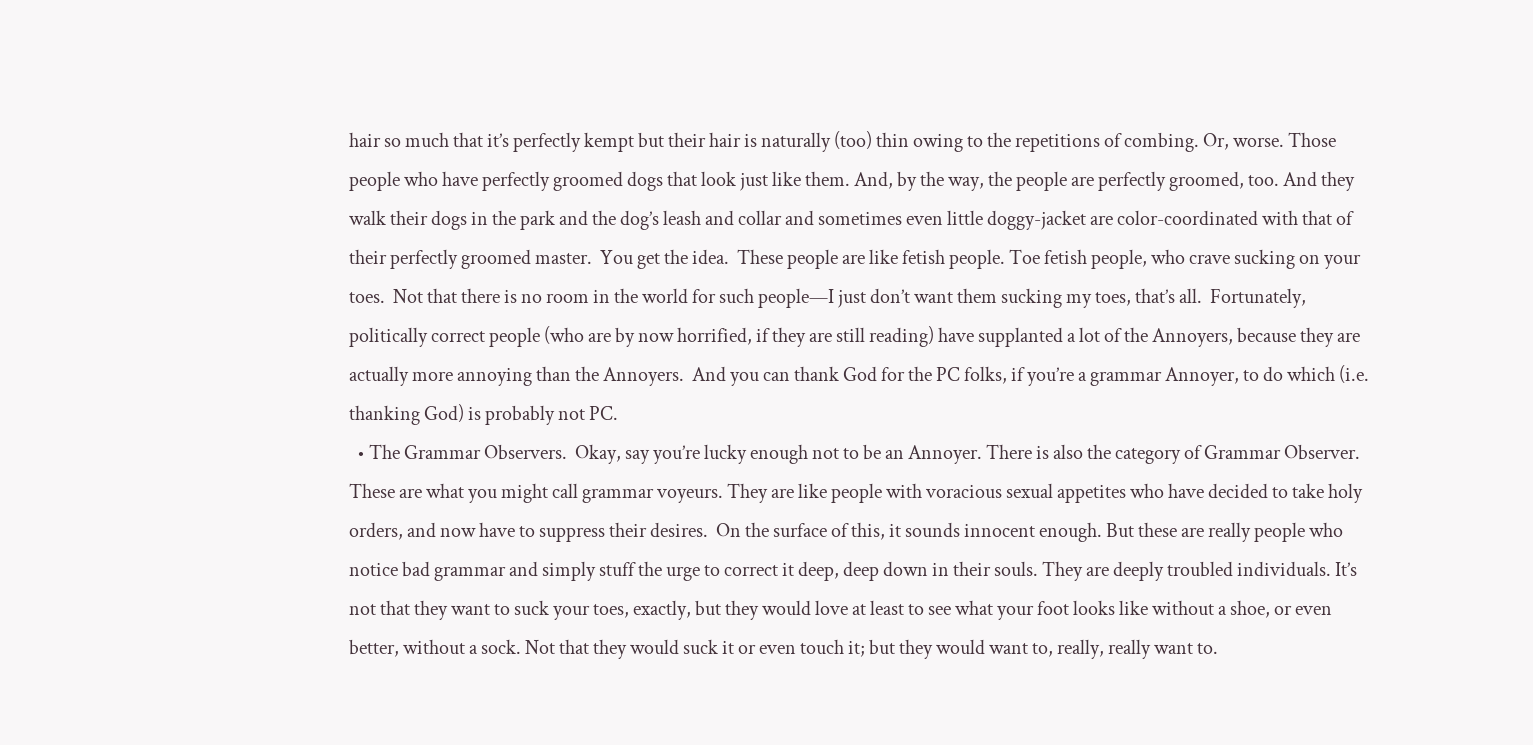hair so much that it’s perfectly kempt but their hair is naturally (too) thin owing to the repetitions of combing. Or, worse. Those people who have perfectly groomed dogs that look just like them. And, by the way, the people are perfectly groomed, too. And they walk their dogs in the park and the dog’s leash and collar and sometimes even little doggy-jacket are color-coordinated with that of their perfectly groomed master.  You get the idea.  These people are like fetish people. Toe fetish people, who crave sucking on your toes.  Not that there is no room in the world for such people—I just don’t want them sucking my toes, that’s all.  Fortunately, politically correct people (who are by now horrified, if they are still reading) have supplanted a lot of the Annoyers, because they are actually more annoying than the Annoyers.  And you can thank God for the PC folks, if you’re a grammar Annoyer, to do which (i.e. thanking God) is probably not PC.
  • The Grammar Observers.  Okay, say you’re lucky enough not to be an Annoyer. There is also the category of Grammar Observer. These are what you might call grammar voyeurs. They are like people with voracious sexual appetites who have decided to take holy orders, and now have to suppress their desires.  On the surface of this, it sounds innocent enough. But these are really people who notice bad grammar and simply stuff the urge to correct it deep, deep down in their souls. They are deeply troubled individuals. It’s not that they want to suck your toes, exactly, but they would love at least to see what your foot looks like without a shoe, or even better, without a sock. Not that they would suck it or even touch it; but they would want to, really, really want to.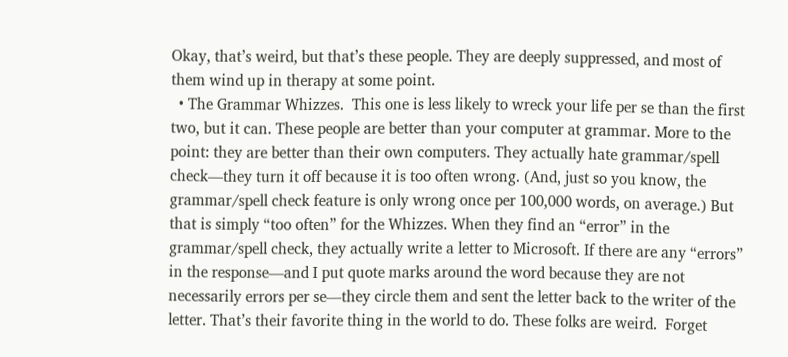Okay, that’s weird, but that’s these people. They are deeply suppressed, and most of them wind up in therapy at some point.
  • The Grammar Whizzes.  This one is less likely to wreck your life per se than the first two, but it can. These people are better than your computer at grammar. More to the point: they are better than their own computers. They actually hate grammar/spell check—they turn it off because it is too often wrong. (And, just so you know, the grammar/spell check feature is only wrong once per 100,000 words, on average.) But that is simply “too often” for the Whizzes. When they find an “error” in the grammar/spell check, they actually write a letter to Microsoft. If there are any “errors” in the response—and I put quote marks around the word because they are not necessarily errors per se—they circle them and sent the letter back to the writer of the letter. That’s their favorite thing in the world to do. These folks are weird.  Forget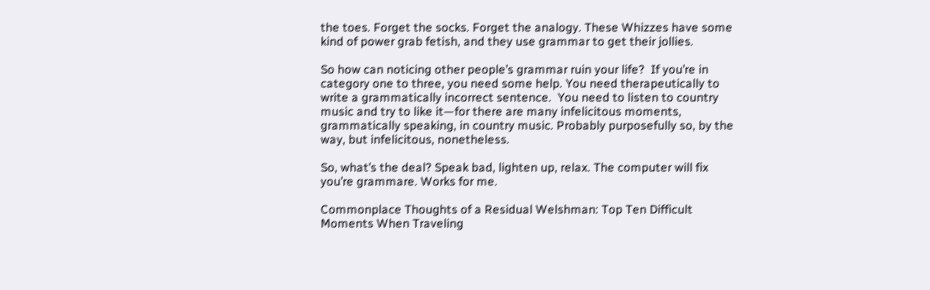the toes. Forget the socks. Forget the analogy. These Whizzes have some kind of power grab fetish, and they use grammar to get their jollies.

So how can noticing other people’s grammar ruin your life?  If you’re in category one to three, you need some help. You need therapeutically to write a grammatically incorrect sentence.  You need to listen to country music and try to like it—for there are many infelicitous moments, grammatically speaking, in country music. Probably purposefully so, by the way, but infelicitous, nonetheless.

So, what’s the deal? Speak bad, lighten up, relax. The computer will fix you’re grammare. Works for me.

Commonplace Thoughts of a Residual Welshman: Top Ten Difficult Moments When Traveling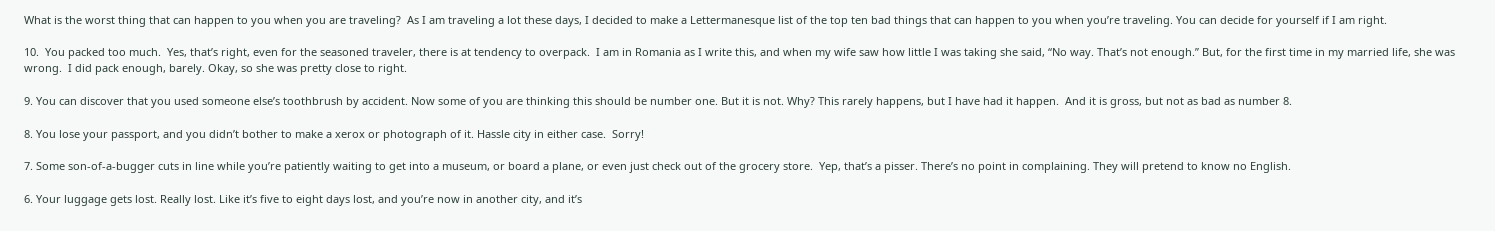What is the worst thing that can happen to you when you are traveling?  As I am traveling a lot these days, I decided to make a Lettermanesque list of the top ten bad things that can happen to you when you’re traveling. You can decide for yourself if I am right.

10.  You packed too much.  Yes, that’s right, even for the seasoned traveler, there is at tendency to overpack.  I am in Romania as I write this, and when my wife saw how little I was taking she said, “No way. That’s not enough.” But, for the first time in my married life, she was wrong.  I did pack enough, barely. Okay, so she was pretty close to right.

9. You can discover that you used someone else’s toothbrush by accident. Now some of you are thinking this should be number one. But it is not. Why? This rarely happens, but I have had it happen.  And it is gross, but not as bad as number 8.

8. You lose your passport, and you didn’t bother to make a xerox or photograph of it. Hassle city in either case.  Sorry!

7. Some son-of-a-bugger cuts in line while you’re patiently waiting to get into a museum, or board a plane, or even just check out of the grocery store.  Yep, that’s a pisser. There’s no point in complaining. They will pretend to know no English.

6. Your luggage gets lost. Really lost. Like it’s five to eight days lost, and you’re now in another city, and it’s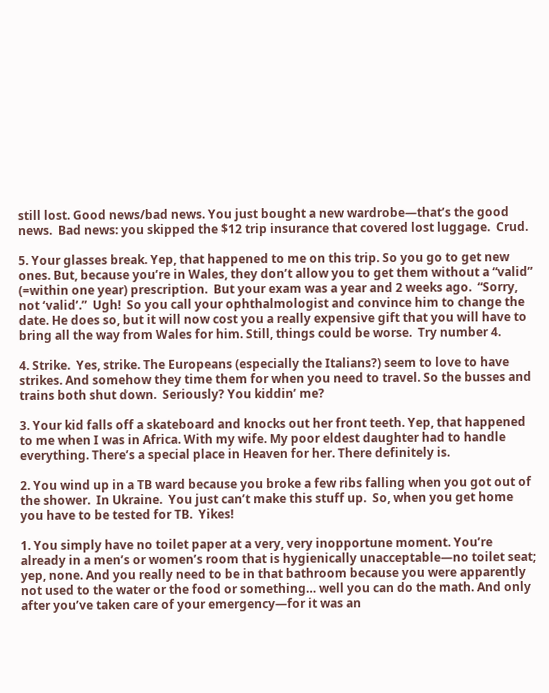still lost. Good news/bad news. You just bought a new wardrobe—that’s the good news.  Bad news: you skipped the $12 trip insurance that covered lost luggage.  Crud.

5. Your glasses break. Yep, that happened to me on this trip. So you go to get new ones. But, because you’re in Wales, they don’t allow you to get them without a “valid” (=within one year) prescription.  But your exam was a year and 2 weeks ago.  “Sorry, not ‘valid’.”  Ugh!  So you call your ophthalmologist and convince him to change the date. He does so, but it will now cost you a really expensive gift that you will have to bring all the way from Wales for him. Still, things could be worse.  Try number 4.

4. Strike.  Yes, strike. The Europeans (especially the Italians?) seem to love to have strikes. And somehow they time them for when you need to travel. So the busses and trains both shut down.  Seriously? You kiddin’ me?

3. Your kid falls off a skateboard and knocks out her front teeth. Yep, that happened to me when I was in Africa. With my wife. My poor eldest daughter had to handle everything. There’s a special place in Heaven for her. There definitely is.

2. You wind up in a TB ward because you broke a few ribs falling when you got out of the shower.  In Ukraine.  You just can’t make this stuff up.  So, when you get home you have to be tested for TB.  Yikes!

1. You simply have no toilet paper at a very, very inopportune moment. You’re already in a men’s or women’s room that is hygienically unacceptable—no toilet seat; yep, none. And you really need to be in that bathroom because you were apparently not used to the water or the food or something… well you can do the math. And only after you’ve taken care of your emergency—for it was an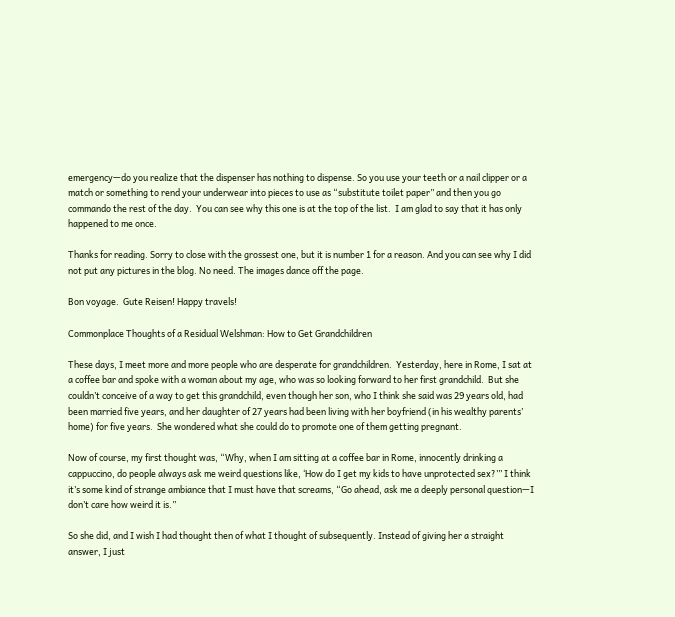emergency—do you realize that the dispenser has nothing to dispense. So you use your teeth or a nail clipper or a match or something to rend your underwear into pieces to use as “substitute toilet paper” and then you go commando the rest of the day.  You can see why this one is at the top of the list.  I am glad to say that it has only happened to me once.

Thanks for reading. Sorry to close with the grossest one, but it is number 1 for a reason. And you can see why I did not put any pictures in the blog. No need. The images dance off the page.

Bon voyage.  Gute Reisen! Happy travels!

Commonplace Thoughts of a Residual Welshman: How to Get Grandchildren

These days, I meet more and more people who are desperate for grandchildren.  Yesterday, here in Rome, I sat at a coffee bar and spoke with a woman about my age, who was so looking forward to her first grandchild.  But she couldn’t conceive of a way to get this grandchild, even though her son, who I think she said was 29 years old, had been married five years, and her daughter of 27 years had been living with her boyfriend (in his wealthy parents’ home) for five years.  She wondered what she could do to promote one of them getting pregnant.

Now of course, my first thought was, “Why, when I am sitting at a coffee bar in Rome, innocently drinking a cappuccino, do people always ask me weird questions like, ‘How do I get my kids to have unprotected sex?’” I think it’s some kind of strange ambiance that I must have that screams, “Go ahead, ask me a deeply personal question—I don’t care how weird it is.”

So she did, and I wish I had thought then of what I thought of subsequently. Instead of giving her a straight answer, I just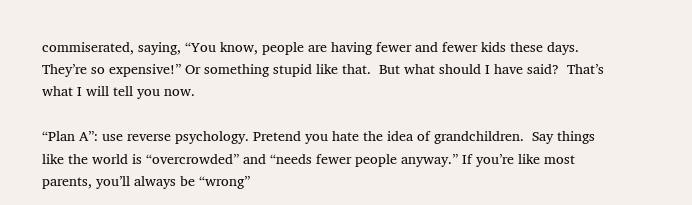commiserated, saying, “You know, people are having fewer and fewer kids these days. They’re so expensive!” Or something stupid like that.  But what should I have said?  That’s what I will tell you now.

“Plan A”: use reverse psychology. Pretend you hate the idea of grandchildren.  Say things like the world is “overcrowded” and “needs fewer people anyway.” If you’re like most parents, you’ll always be “wrong”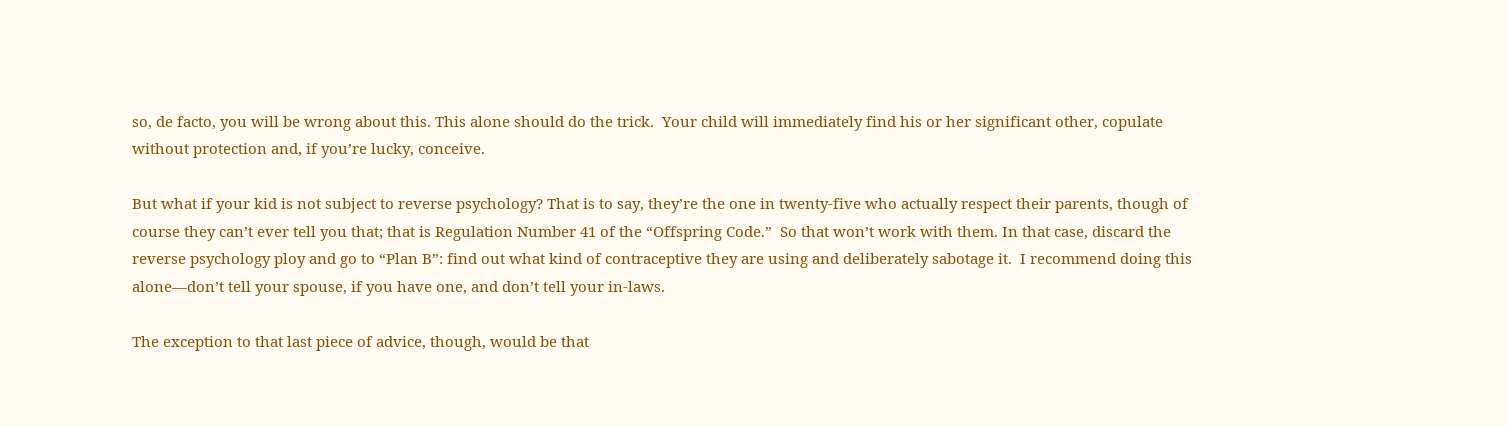so, de facto, you will be wrong about this. This alone should do the trick.  Your child will immediately find his or her significant other, copulate without protection and, if you’re lucky, conceive.

But what if your kid is not subject to reverse psychology? That is to say, they’re the one in twenty-five who actually respect their parents, though of course they can’t ever tell you that; that is Regulation Number 41 of the “Offspring Code.”  So that won’t work with them. In that case, discard the reverse psychology ploy and go to “Plan B”: find out what kind of contraceptive they are using and deliberately sabotage it.  I recommend doing this alone—don’t tell your spouse, if you have one, and don’t tell your in-laws.

The exception to that last piece of advice, though, would be that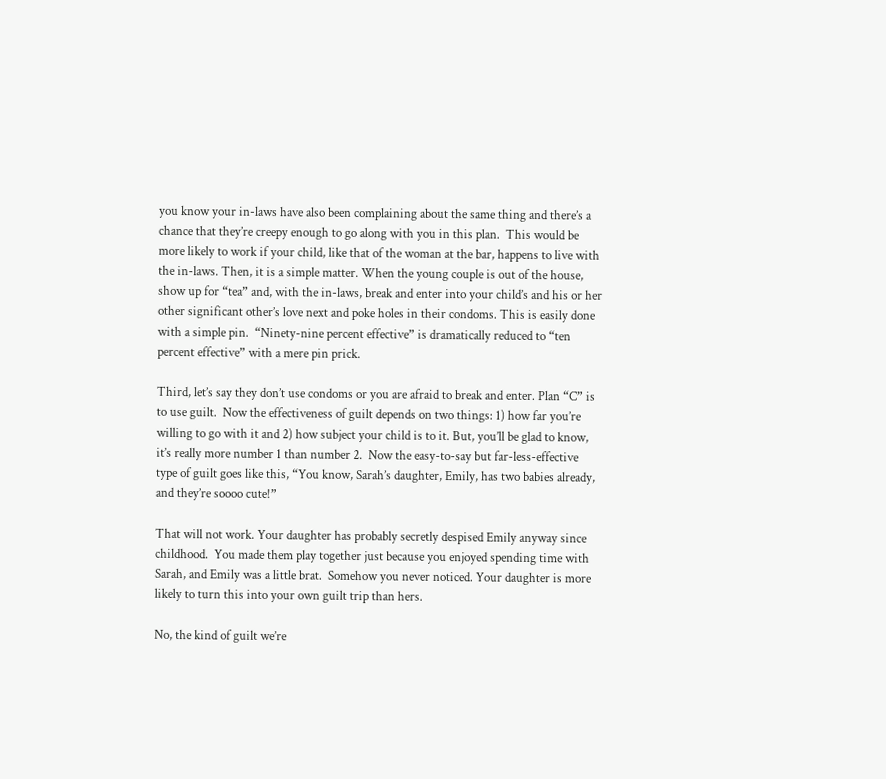you know your in-laws have also been complaining about the same thing and there’s a chance that they’re creepy enough to go along with you in this plan.  This would be more likely to work if your child, like that of the woman at the bar, happens to live with the in-laws. Then, it is a simple matter. When the young couple is out of the house, show up for “tea” and, with the in-laws, break and enter into your child’s and his or her other significant other’s love next and poke holes in their condoms. This is easily done with a simple pin.  “Ninety-nine percent effective” is dramatically reduced to “ten percent effective” with a mere pin prick.

Third, let’s say they don’t use condoms or you are afraid to break and enter. Plan “C” is to use guilt.  Now the effectiveness of guilt depends on two things: 1) how far you’re willing to go with it and 2) how subject your child is to it. But, you’ll be glad to know, it’s really more number 1 than number 2.  Now the easy-to-say but far-less-effective type of guilt goes like this, “You know, Sarah’s daughter, Emily, has two babies already, and they’re soooo cute!”

That will not work. Your daughter has probably secretly despised Emily anyway since childhood.  You made them play together just because you enjoyed spending time with Sarah, and Emily was a little brat.  Somehow you never noticed. Your daughter is more likely to turn this into your own guilt trip than hers.

No, the kind of guilt we’re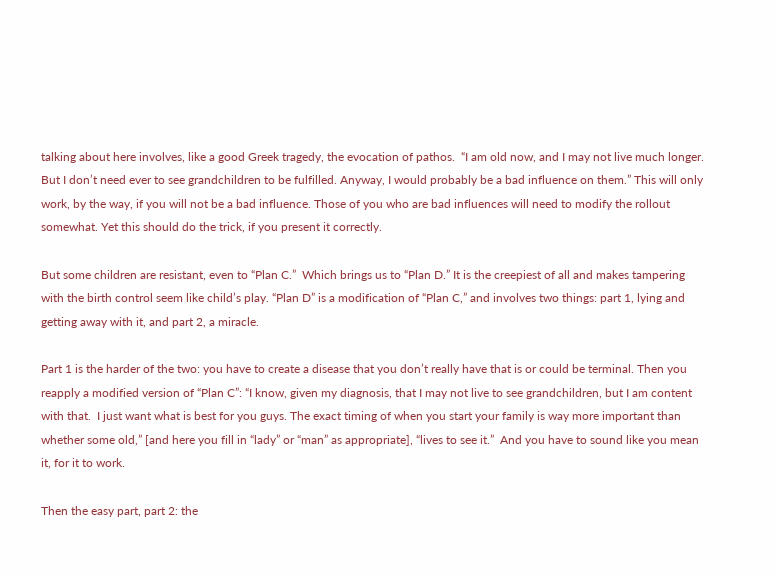talking about here involves, like a good Greek tragedy, the evocation of pathos.  “I am old now, and I may not live much longer. But I don’t need ever to see grandchildren to be fulfilled. Anyway, I would probably be a bad influence on them.” This will only work, by the way, if you will not be a bad influence. Those of you who are bad influences will need to modify the rollout somewhat. Yet this should do the trick, if you present it correctly.

But some children are resistant, even to “Plan C.”  Which brings us to “Plan D.” It is the creepiest of all and makes tampering with the birth control seem like child’s play. “Plan D” is a modification of “Plan C,” and involves two things: part 1, lying and getting away with it, and part 2, a miracle.

Part 1 is the harder of the two: you have to create a disease that you don’t really have that is or could be terminal. Then you reapply a modified version of “Plan C”: “I know, given my diagnosis, that I may not live to see grandchildren, but I am content with that.  I just want what is best for you guys. The exact timing of when you start your family is way more important than whether some old,” [and here you fill in “lady” or “man” as appropriate], “lives to see it.”  And you have to sound like you mean it, for it to work.

Then the easy part, part 2: the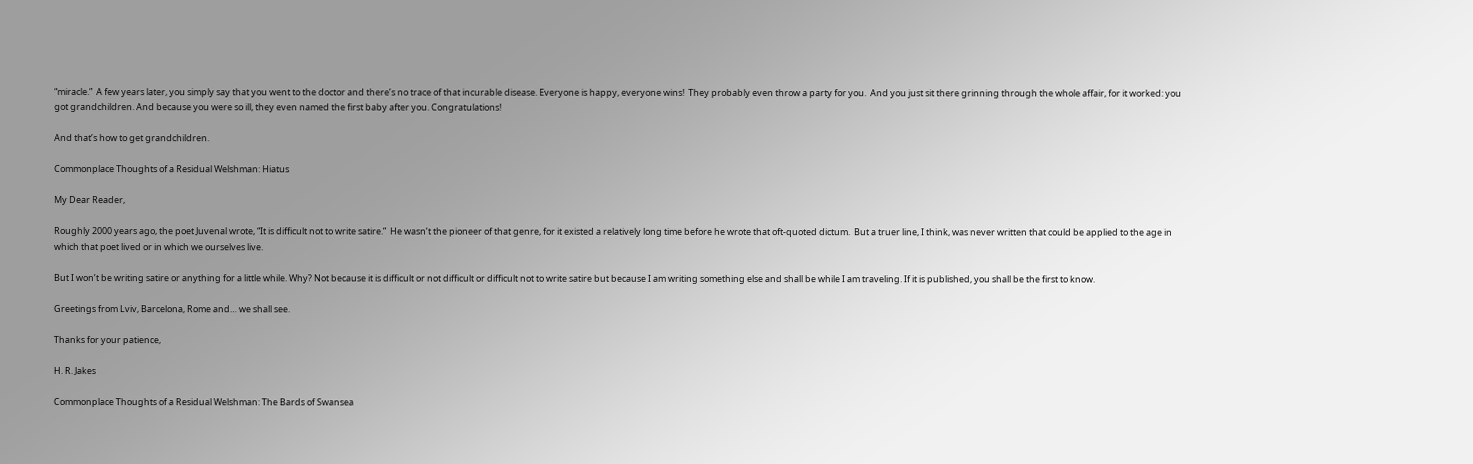“miracle.”  A few years later, you simply say that you went to the doctor and there’s no trace of that incurable disease. Everyone is happy, everyone wins!  They probably even throw a party for you.  And you just sit there grinning through the whole affair, for it worked: you got grandchildren. And because you were so ill, they even named the first baby after you. Congratulations!

And that’s how to get grandchildren.

Commonplace Thoughts of a Residual Welshman: Hiatus

My Dear Reader,

Roughly 2000 years ago, the poet Juvenal wrote, “It is difficult not to write satire.”  He wasn’t the pioneer of that genre, for it existed a relatively long time before he wrote that oft-quoted dictum.  But a truer line, I think, was never written that could be applied to the age in which that poet lived or in which we ourselves live.

But I won’t be writing satire or anything for a little while. Why? Not because it is difficult or not difficult or difficult not to write satire but because I am writing something else and shall be while I am traveling. If it is published, you shall be the first to know.

Greetings from Lviv, Barcelona, Rome and… we shall see.

Thanks for your patience,

H. R. Jakes

Commonplace Thoughts of a Residual Welshman: The Bards of Swansea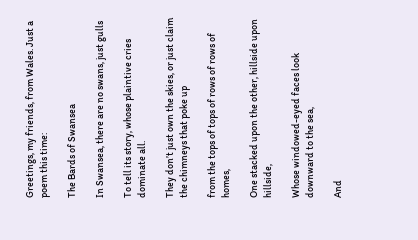Greetings, my friends, from Wales. Just a poem this time:

The Bards of Swansea

In Swansea, there are no swans, just gulls

To tell its story, whose plaintive cries dominate all.

They don’t just own the skies, or just claim the chimneys that poke up

from the tops of tops of rows of rows of homes,

One stacked upon the other, hillside upon hillside,

Whose windowed-eyed faces look downward to the sea,

And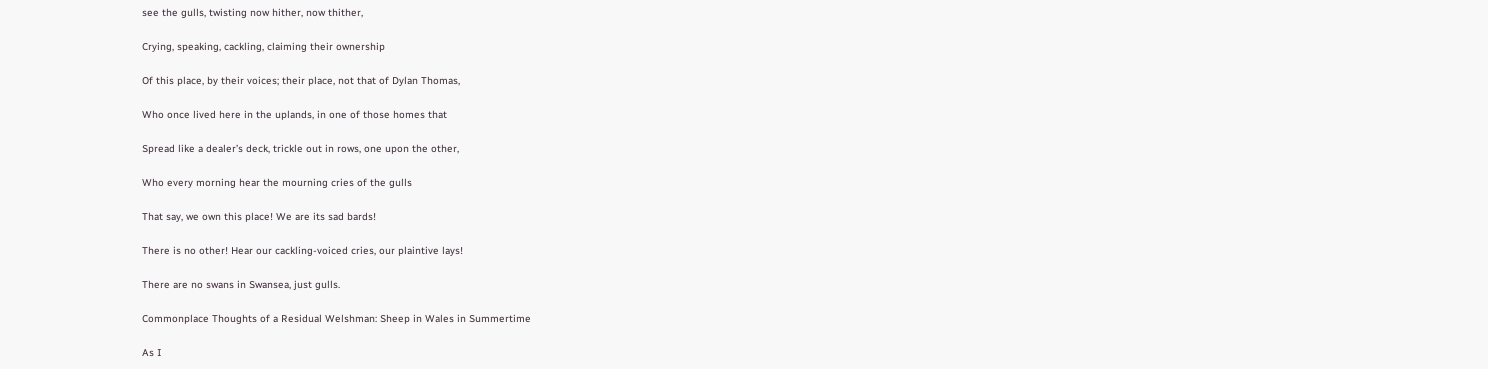see the gulls, twisting now hither, now thither,

Crying, speaking, cackling, claiming their ownership

Of this place, by their voices; their place, not that of Dylan Thomas,

Who once lived here in the uplands, in one of those homes that

Spread like a dealer’s deck, trickle out in rows, one upon the other,

Who every morning hear the mourning cries of the gulls

That say, we own this place! We are its sad bards!

There is no other! Hear our cackling-voiced cries, our plaintive lays!

There are no swans in Swansea, just gulls.

Commonplace Thoughts of a Residual Welshman: Sheep in Wales in Summertime

As I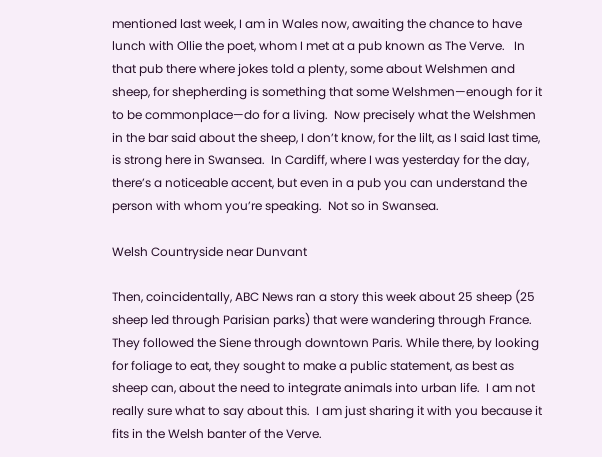mentioned last week, I am in Wales now, awaiting the chance to have lunch with Ollie the poet, whom I met at a pub known as The Verve.   In that pub there where jokes told a plenty, some about Welshmen and sheep, for shepherding is something that some Welshmen—enough for it to be commonplace—do for a living.  Now precisely what the Welshmen in the bar said about the sheep, I don’t know, for the lilt, as I said last time, is strong here in Swansea.  In Cardiff, where I was yesterday for the day, there’s a noticeable accent, but even in a pub you can understand the person with whom you’re speaking.  Not so in Swansea.

Welsh Countryside near Dunvant

Then, coincidentally, ABC News ran a story this week about 25 sheep (25 sheep led through Parisian parks) that were wandering through France.  They followed the Siene through downtown Paris. While there, by looking for foliage to eat, they sought to make a public statement, as best as sheep can, about the need to integrate animals into urban life.  I am not really sure what to say about this.  I am just sharing it with you because it fits in the Welsh banter of the Verve.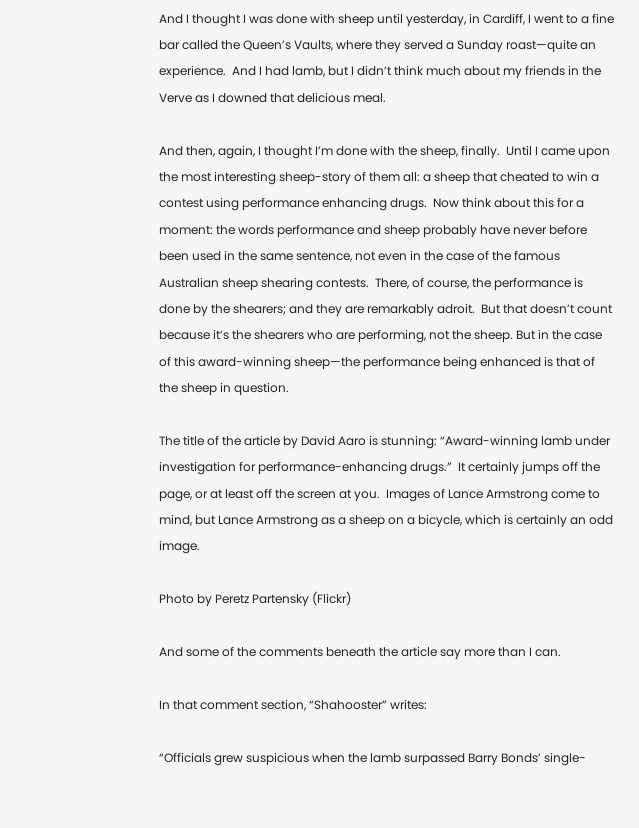And I thought I was done with sheep until yesterday, in Cardiff, I went to a fine bar called the Queen’s Vaults, where they served a Sunday roast—quite an experience.  And I had lamb, but I didn’t think much about my friends in the Verve as I downed that delicious meal.

And then, again, I thought I’m done with the sheep, finally.  Until I came upon the most interesting sheep-story of them all: a sheep that cheated to win a contest using performance enhancing drugs.  Now think about this for a moment: the words performance and sheep probably have never before been used in the same sentence, not even in the case of the famous Australian sheep shearing contests.  There, of course, the performance is done by the shearers; and they are remarkably adroit.  But that doesn’t count because it’s the shearers who are performing, not the sheep. But in the case of this award-winning sheep—the performance being enhanced is that of the sheep in question.

The title of the article by David Aaro is stunning: “Award-winning lamb under investigation for performance-enhancing drugs.”  It certainly jumps off the page, or at least off the screen at you.  Images of Lance Armstrong come to mind, but Lance Armstrong as a sheep on a bicycle, which is certainly an odd image.

Photo by Peretz Partensky (Flickr)

And some of the comments beneath the article say more than I can.

In that comment section, “Shahooster” writes:

“Officials grew suspicious when the lamb surpassed Barry Bonds’ single-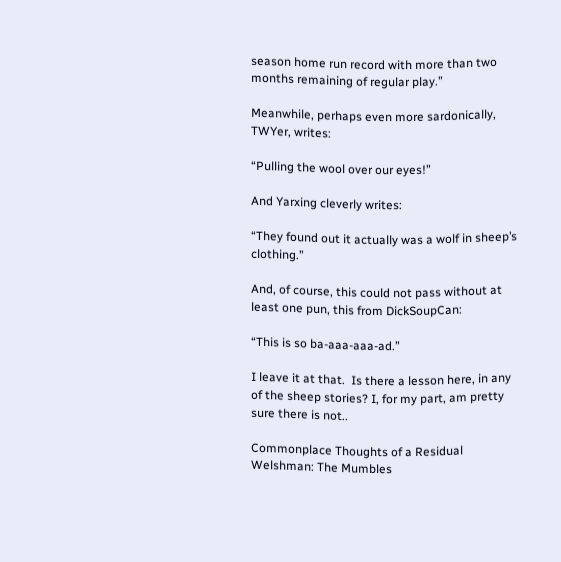season home run record with more than two months remaining of regular play.”

Meanwhile, perhaps even more sardonically, TWYer, writes:

“Pulling the wool over our eyes!”

And Yarxing cleverly writes:

“They found out it actually was a wolf in sheep’s clothing.”

And, of course, this could not pass without at least one pun, this from DickSoupCan:

“This is so ba-aaa-aaa-ad.”

I leave it at that.  Is there a lesson here, in any of the sheep stories? I, for my part, am pretty sure there is not..

Commonplace Thoughts of a Residual Welshman: The Mumbles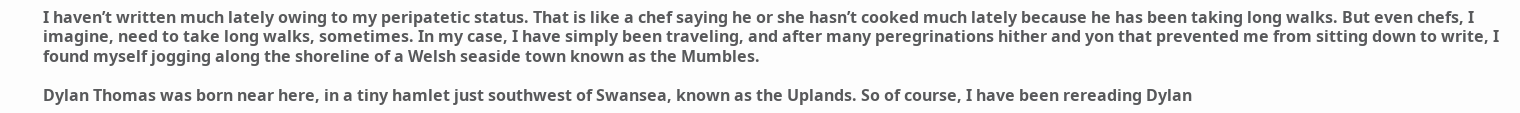I haven’t written much lately owing to my peripatetic status. That is like a chef saying he or she hasn’t cooked much lately because he has been taking long walks. But even chefs, I imagine, need to take long walks, sometimes. In my case, I have simply been traveling, and after many peregrinations hither and yon that prevented me from sitting down to write, I found myself jogging along the shoreline of a Welsh seaside town known as the Mumbles.

Dylan Thomas was born near here, in a tiny hamlet just southwest of Swansea, known as the Uplands. So of course, I have been rereading Dylan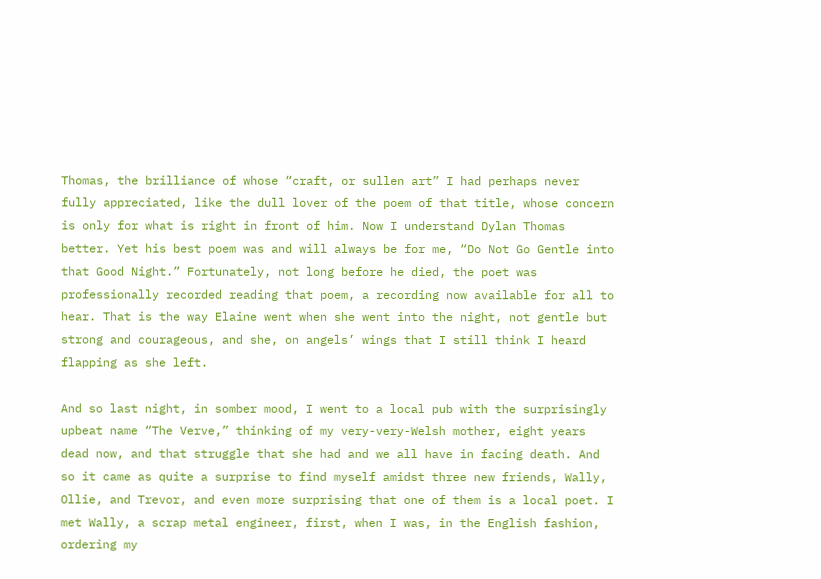Thomas, the brilliance of whose “craft, or sullen art” I had perhaps never fully appreciated, like the dull lover of the poem of that title, whose concern is only for what is right in front of him. Now I understand Dylan Thomas better. Yet his best poem was and will always be for me, “Do Not Go Gentle into that Good Night.” Fortunately, not long before he died, the poet was professionally recorded reading that poem, a recording now available for all to hear. That is the way Elaine went when she went into the night, not gentle but strong and courageous, and she, on angels’ wings that I still think I heard flapping as she left.

And so last night, in somber mood, I went to a local pub with the surprisingly upbeat name “The Verve,” thinking of my very-very-Welsh mother, eight years dead now, and that struggle that she had and we all have in facing death. And so it came as quite a surprise to find myself amidst three new friends, Wally, Ollie, and Trevor, and even more surprising that one of them is a local poet. I met Wally, a scrap metal engineer, first, when I was, in the English fashion, ordering my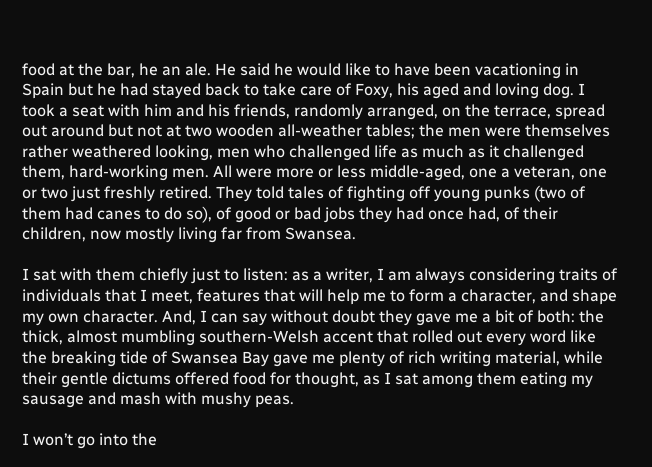food at the bar, he an ale. He said he would like to have been vacationing in Spain but he had stayed back to take care of Foxy, his aged and loving dog. I took a seat with him and his friends, randomly arranged, on the terrace, spread out around but not at two wooden all-weather tables; the men were themselves rather weathered looking, men who challenged life as much as it challenged them, hard-working men. All were more or less middle-aged, one a veteran, one or two just freshly retired. They told tales of fighting off young punks (two of them had canes to do so), of good or bad jobs they had once had, of their children, now mostly living far from Swansea.

I sat with them chiefly just to listen: as a writer, I am always considering traits of individuals that I meet, features that will help me to form a character, and shape my own character. And, I can say without doubt they gave me a bit of both: the thick, almost mumbling southern-Welsh accent that rolled out every word like the breaking tide of Swansea Bay gave me plenty of rich writing material, while their gentle dictums offered food for thought, as I sat among them eating my sausage and mash with mushy peas.

I won’t go into the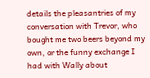details the pleasantries of my conversation with Trevor, who bought me two beers beyond my own, or the funny exchange I had with Wally about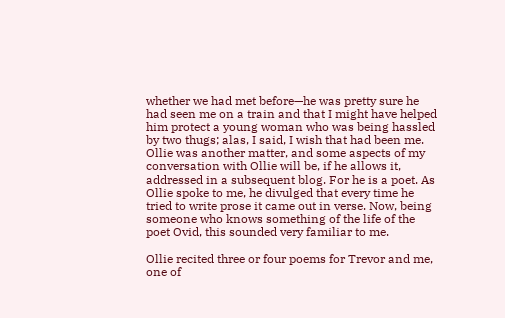whether we had met before—he was pretty sure he had seen me on a train and that I might have helped him protect a young woman who was being hassled by two thugs; alas, I said, I wish that had been me. Ollie was another matter, and some aspects of my conversation with Ollie will be, if he allows it, addressed in a subsequent blog. For he is a poet. As Ollie spoke to me, he divulged that every time he tried to write prose it came out in verse. Now, being someone who knows something of the life of the poet Ovid, this sounded very familiar to me.

Ollie recited three or four poems for Trevor and me, one of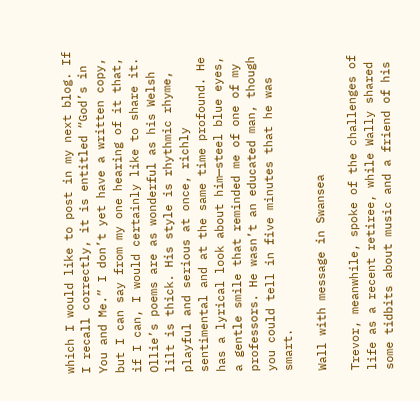which I would like to post in my next blog. If I recall correctly, it is entitled “God’s in You and Me.” I don’t yet have a written copy, but I can say from my one hearing of it that, if I can, I would certainly like to share it. Ollie’s poems are as wonderful as his Welsh lilt is thick. His style is rhythmic rhyme, playful and serious at once, richly sentimental and at the same time profound. He has a lyrical look about him—steel blue eyes, a gentle smile that reminded me of one of my professors. He wasn’t an educated man, though you could tell in five minutes that he was smart.

Wall with message in Swansea

Trevor, meanwhile, spoke of the challenges of life as a recent retiree, while Wally shared some tidbits about music and a friend of his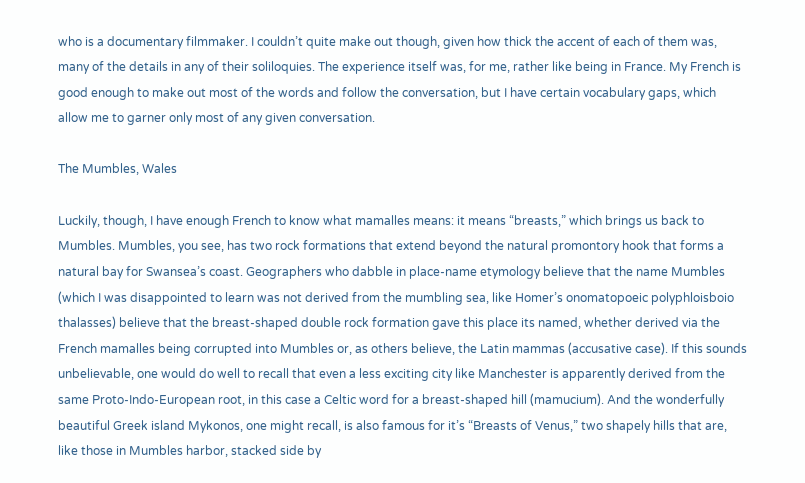who is a documentary filmmaker. I couldn’t quite make out though, given how thick the accent of each of them was, many of the details in any of their soliloquies. The experience itself was, for me, rather like being in France. My French is good enough to make out most of the words and follow the conversation, but I have certain vocabulary gaps, which allow me to garner only most of any given conversation.

The Mumbles, Wales

Luckily, though, I have enough French to know what mamalles means: it means “breasts,” which brings us back to Mumbles. Mumbles, you see, has two rock formations that extend beyond the natural promontory hook that forms a natural bay for Swansea’s coast. Geographers who dabble in place-name etymology believe that the name Mumbles (which I was disappointed to learn was not derived from the mumbling sea, like Homer’s onomatopoeic polyphloisboio thalasses) believe that the breast-shaped double rock formation gave this place its named, whether derived via the French mamalles being corrupted into Mumbles or, as others believe, the Latin mammas (accusative case). If this sounds unbelievable, one would do well to recall that even a less exciting city like Manchester is apparently derived from the same Proto-Indo-European root, in this case a Celtic word for a breast-shaped hill (mamucium). And the wonderfully beautiful Greek island Mykonos, one might recall, is also famous for it’s “Breasts of Venus,” two shapely hills that are, like those in Mumbles harbor, stacked side by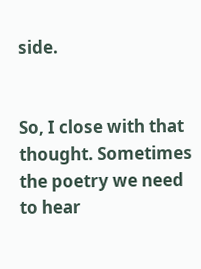side.


So, I close with that thought. Sometimes the poetry we need to hear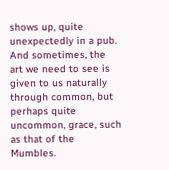shows up, quite unexpectedly in a pub. And sometimes, the art we need to see is given to us naturally through common, but perhaps quite uncommon, grace, such as that of the Mumbles.